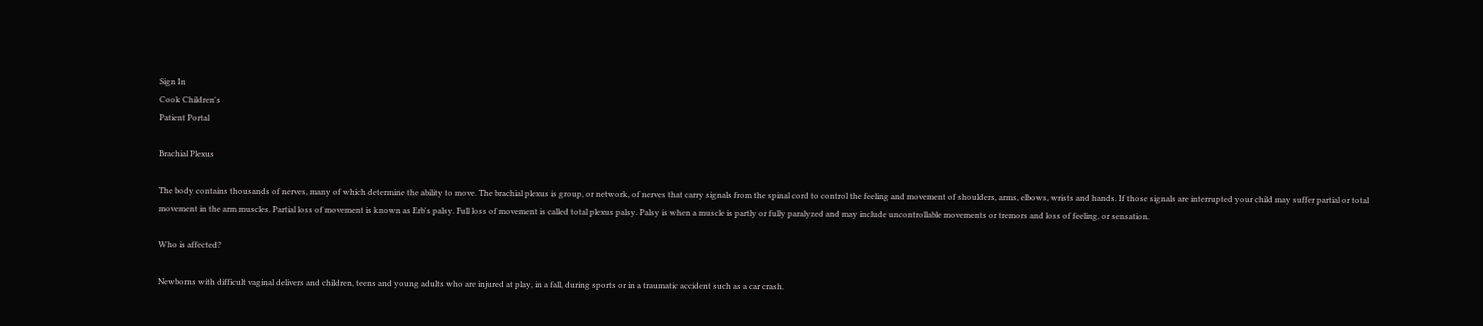Sign In
Cook Children's
Patient Portal

Brachial Plexus

The body contains thousands of nerves, many of which determine the ability to move. The brachial plexus is group, or network, of nerves that carry signals from the spinal cord to control the feeling and movement of shoulders, arms, elbows, wrists and hands. If those signals are interrupted your child may suffer partial or total movement in the arm muscles. Partial loss of movement is known as Erb's palsy. Full loss of movement is called total plexus palsy. Palsy is when a muscle is partly or fully paralyzed and may include uncontrollable movements or tremors and loss of feeling, or sensation.

Who is affected?

Newborns with difficult vaginal delivers and children, teens and young adults who are injured at play, in a fall, during sports or in a traumatic accident such as a car crash.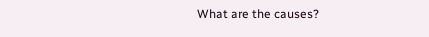What are the causes?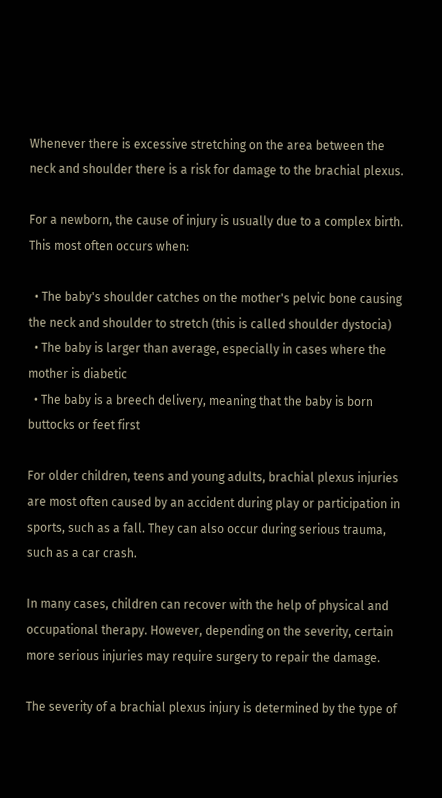Whenever there is excessive stretching on the area between the neck and shoulder there is a risk for damage to the brachial plexus.

For a newborn, the cause of injury is usually due to a complex birth. This most often occurs when:

  • The baby's shoulder catches on the mother's pelvic bone causing the neck and shoulder to stretch (this is called shoulder dystocia)
  • The baby is larger than average, especially in cases where the mother is diabetic
  • The baby is a breech delivery, meaning that the baby is born buttocks or feet first

For older children, teens and young adults, brachial plexus injuries are most often caused by an accident during play or participation in sports, such as a fall. They can also occur during serious trauma, such as a car crash.

In many cases, children can recover with the help of physical and occupational therapy. However, depending on the severity, certain more serious injuries may require surgery to repair the damage.

The severity of a brachial plexus injury is determined by the type of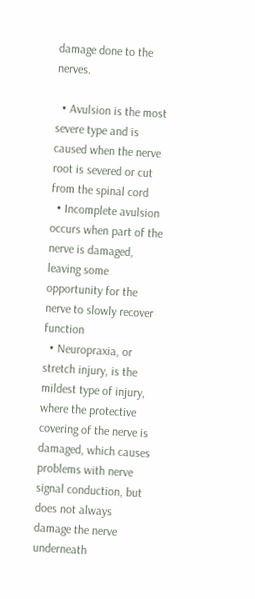damage done to the nerves.

  • Avulsion is the most severe type and is caused when the nerve root is severed or cut from the spinal cord
  • Incomplete avulsion occurs when part of the nerve is damaged, leaving some opportunity for the nerve to slowly recover function
  • Neuropraxia, or stretch injury, is the mildest type of injury, where the protective covering of the nerve is damaged, which causes problems with nerve signal conduction, but does not always damage the nerve underneath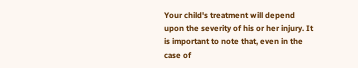Your child's treatment will depend upon the severity of his or her injury. It is important to note that, even in the case of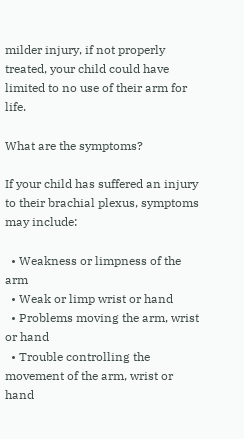milder injury, if not properly treated, your child could have limited to no use of their arm for life.

What are the symptoms?

If your child has suffered an injury to their brachial plexus, symptoms may include:

  • Weakness or limpness of the arm
  • Weak or limp wrist or hand
  • Problems moving the arm, wrist or hand
  • Trouble controlling the movement of the arm, wrist or hand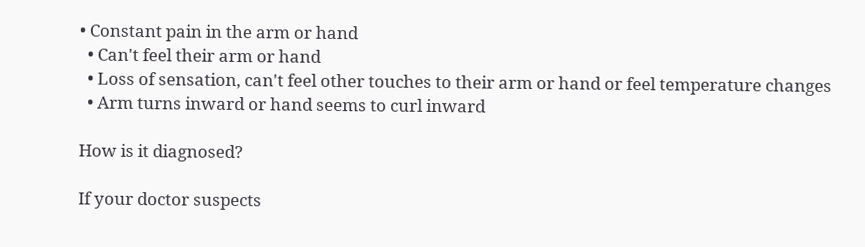• Constant pain in the arm or hand
  • Can't feel their arm or hand
  • Loss of sensation, can't feel other touches to their arm or hand or feel temperature changes
  • Arm turns inward or hand seems to curl inward

How is it diagnosed?

If your doctor suspects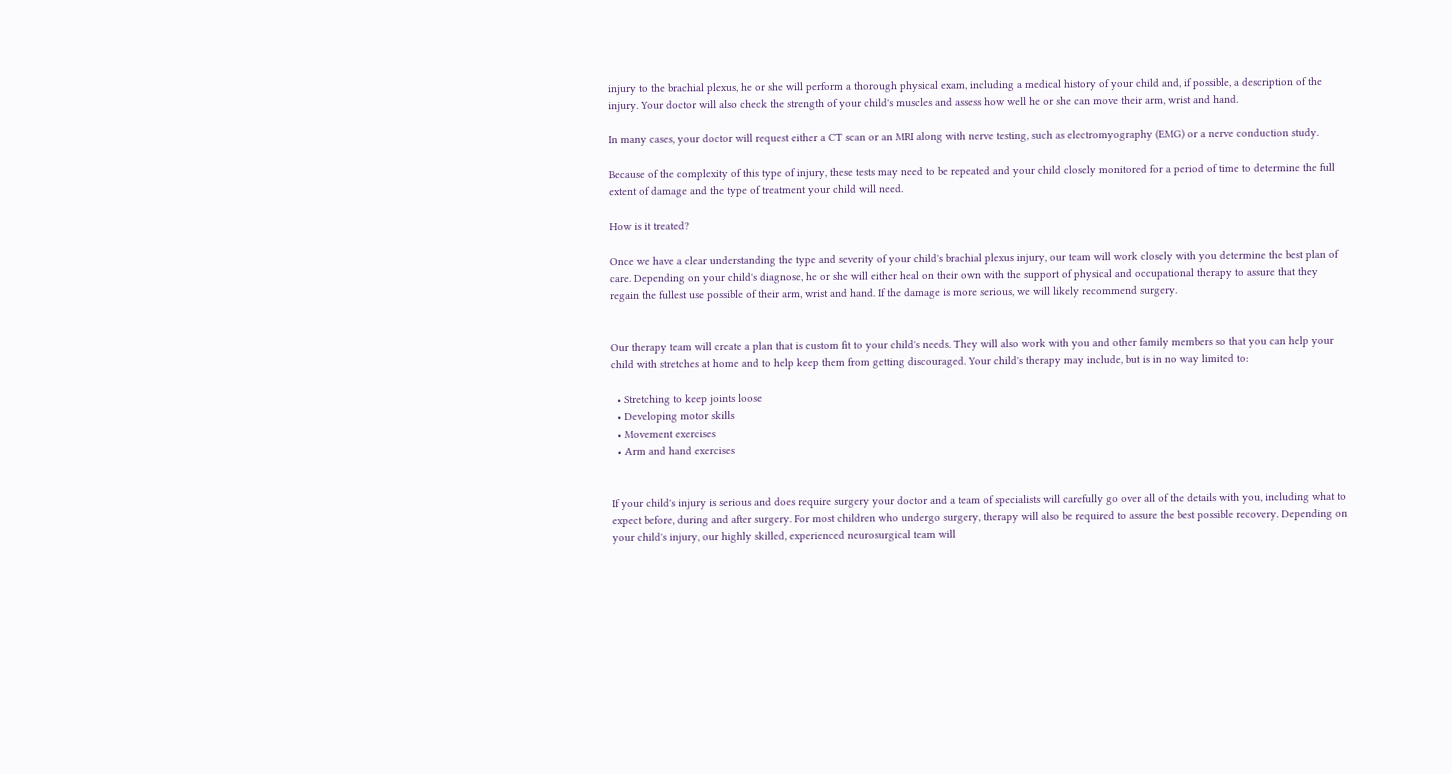injury to the brachial plexus, he or she will perform a thorough physical exam, including a medical history of your child and, if possible, a description of the injury. Your doctor will also check the strength of your child's muscles and assess how well he or she can move their arm, wrist and hand.

In many cases, your doctor will request either a CT scan or an MRI along with nerve testing, such as electromyography (EMG) or a nerve conduction study.

Because of the complexity of this type of injury, these tests may need to be repeated and your child closely monitored for a period of time to determine the full extent of damage and the type of treatment your child will need.

How is it treated?

Once we have a clear understanding the type and severity of your child's brachial plexus injury, our team will work closely with you determine the best plan of care. Depending on your child's diagnose, he or she will either heal on their own with the support of physical and occupational therapy to assure that they regain the fullest use possible of their arm, wrist and hand. If the damage is more serious, we will likely recommend surgery.


Our therapy team will create a plan that is custom fit to your child's needs. They will also work with you and other family members so that you can help your child with stretches at home and to help keep them from getting discouraged. Your child's therapy may include, but is in no way limited to:

  • Stretching to keep joints loose
  • Developing motor skills
  • Movement exercises
  • Arm and hand exercises


If your child's injury is serious and does require surgery your doctor and a team of specialists will carefully go over all of the details with you, including what to expect before, during and after surgery. For most children who undergo surgery, therapy will also be required to assure the best possible recovery. Depending on your child's injury, our highly skilled, experienced neurosurgical team will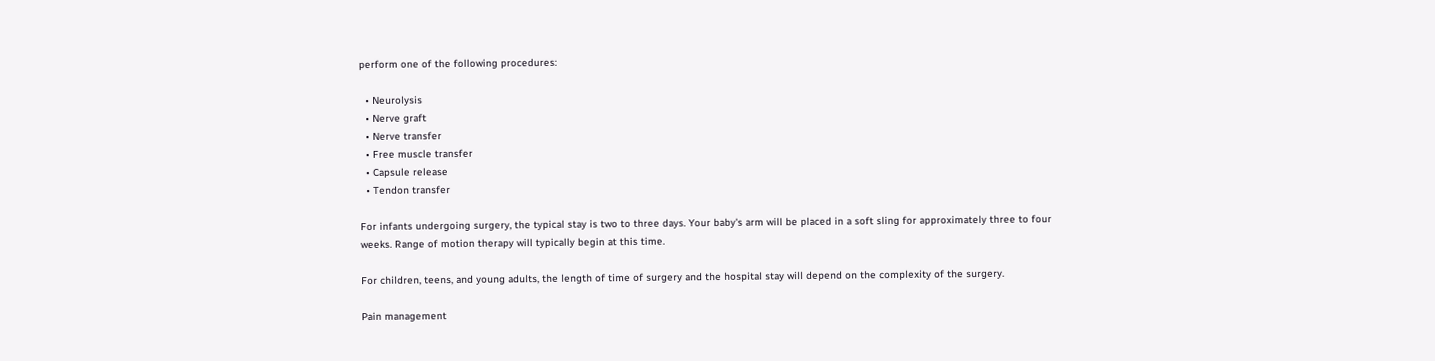perform one of the following procedures:

  • Neurolysis
  • Nerve graft
  • Nerve transfer
  • Free muscle transfer
  • Capsule release
  • Tendon transfer

For infants undergoing surgery, the typical stay is two to three days. Your baby's arm will be placed in a soft sling for approximately three to four weeks. Range of motion therapy will typically begin at this time.

For children, teens, and young adults, the length of time of surgery and the hospital stay will depend on the complexity of the surgery.

Pain management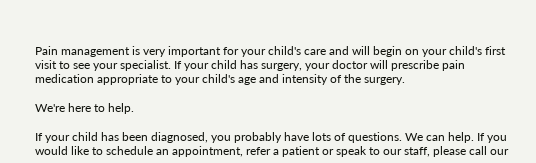Pain management is very important for your child's care and will begin on your child's first visit to see your specialist. If your child has surgery, your doctor will prescribe pain medication appropriate to your child's age and intensity of the surgery.

We're here to help.

If your child has been diagnosed, you probably have lots of questions. We can help. If you would like to schedule an appointment, refer a patient or speak to our staff, please call our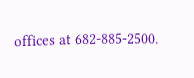offices at 682-885-2500.